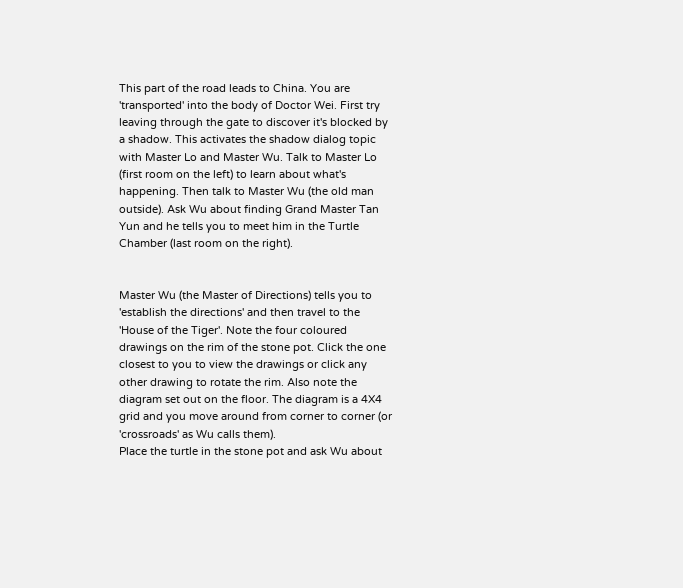This part of the road leads to China. You are 'transported' into the body of Doctor Wei. First try leaving through the gate to discover it's blocked by a shadow. This activates the shadow dialog topic with Master Lo and Master Wu. Talk to Master Lo (first room on the left) to learn about what's happening. Then talk to Master Wu (the old man outside). Ask Wu about finding Grand Master Tan Yun and he tells you to meet him in the Turtle Chamber (last room on the right).


Master Wu (the Master of Directions) tells you to 'establish the directions' and then travel to the 'House of the Tiger'. Note the four coloured drawings on the rim of the stone pot. Click the one closest to you to view the drawings or click any other drawing to rotate the rim. Also note the diagram set out on the floor. The diagram is a 4X4 grid and you move around from corner to corner (or 'crossroads' as Wu calls them).
Place the turtle in the stone pot and ask Wu about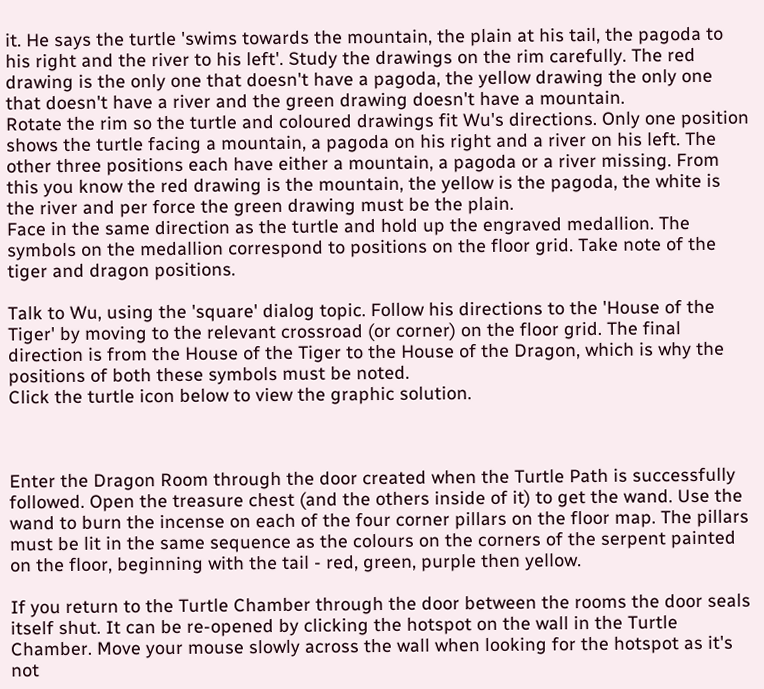it. He says the turtle 'swims towards the mountain, the plain at his tail, the pagoda to his right and the river to his left'. Study the drawings on the rim carefully. The red drawing is the only one that doesn't have a pagoda, the yellow drawing the only one that doesn't have a river and the green drawing doesn't have a mountain.
Rotate the rim so the turtle and coloured drawings fit Wu's directions. Only one position shows the turtle facing a mountain, a pagoda on his right and a river on his left. The other three positions each have either a mountain, a pagoda or a river missing. From this you know the red drawing is the mountain, the yellow is the pagoda, the white is the river and per force the green drawing must be the plain.
Face in the same direction as the turtle and hold up the engraved medallion. The symbols on the medallion correspond to positions on the floor grid. Take note of the tiger and dragon positions.

Talk to Wu, using the 'square' dialog topic. Follow his directions to the 'House of the Tiger' by moving to the relevant crossroad (or corner) on the floor grid. The final direction is from the House of the Tiger to the House of the Dragon, which is why the positions of both these symbols must be noted.
Click the turtle icon below to view the graphic solution.



Enter the Dragon Room through the door created when the Turtle Path is successfully followed. Open the treasure chest (and the others inside of it) to get the wand. Use the wand to burn the incense on each of the four corner pillars on the floor map. The pillars must be lit in the same sequence as the colours on the corners of the serpent painted on the floor, beginning with the tail - red, green, purple then yellow.

If you return to the Turtle Chamber through the door between the rooms the door seals itself shut. It can be re-opened by clicking the hotspot on the wall in the Turtle Chamber. Move your mouse slowly across the wall when looking for the hotspot as it's not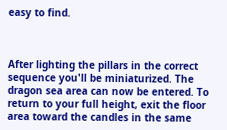easy to find.



After lighting the pillars in the correct sequence you'll be miniaturized. The dragon sea area can now be entered. To return to your full height, exit the floor area toward the candles in the same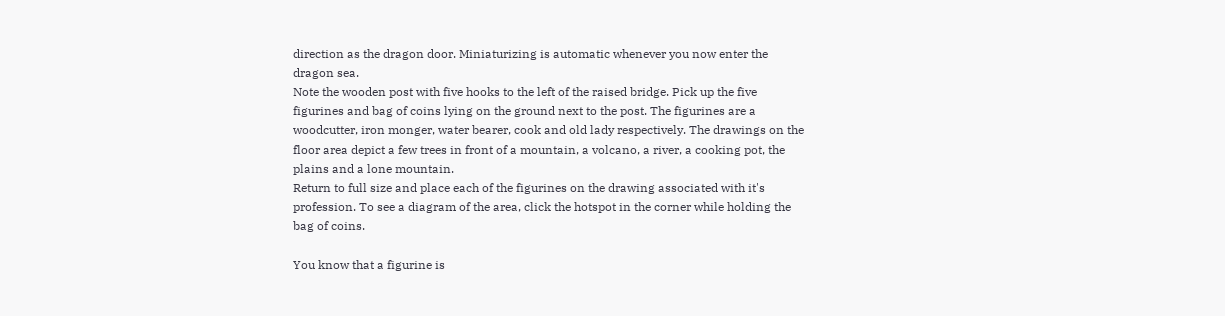direction as the dragon door. Miniaturizing is automatic whenever you now enter the dragon sea.
Note the wooden post with five hooks to the left of the raised bridge. Pick up the five figurines and bag of coins lying on the ground next to the post. The figurines are a woodcutter, iron monger, water bearer, cook and old lady respectively. The drawings on the floor area depict a few trees in front of a mountain, a volcano, a river, a cooking pot, the plains and a lone mountain.
Return to full size and place each of the figurines on the drawing associated with it's profession. To see a diagram of the area, click the hotspot in the corner while holding the bag of coins.

You know that a figurine is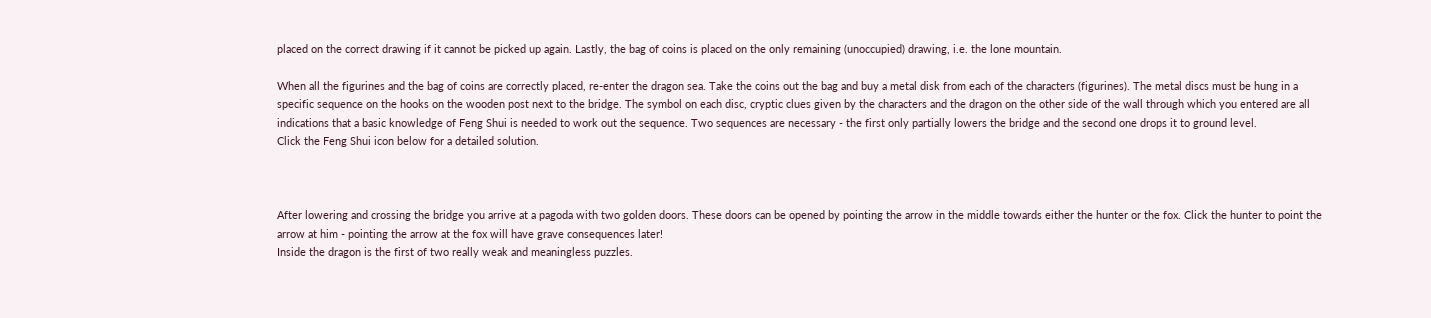placed on the correct drawing if it cannot be picked up again. Lastly, the bag of coins is placed on the only remaining (unoccupied) drawing, i.e. the lone mountain.

When all the figurines and the bag of coins are correctly placed, re-enter the dragon sea. Take the coins out the bag and buy a metal disk from each of the characters (figurines). The metal discs must be hung in a specific sequence on the hooks on the wooden post next to the bridge. The symbol on each disc, cryptic clues given by the characters and the dragon on the other side of the wall through which you entered are all indications that a basic knowledge of Feng Shui is needed to work out the sequence. Two sequences are necessary - the first only partially lowers the bridge and the second one drops it to ground level.
Click the Feng Shui icon below for a detailed solution.



After lowering and crossing the bridge you arrive at a pagoda with two golden doors. These doors can be opened by pointing the arrow in the middle towards either the hunter or the fox. Click the hunter to point the arrow at him - pointing the arrow at the fox will have grave consequences later!
Inside the dragon is the first of two really weak and meaningless puzzles.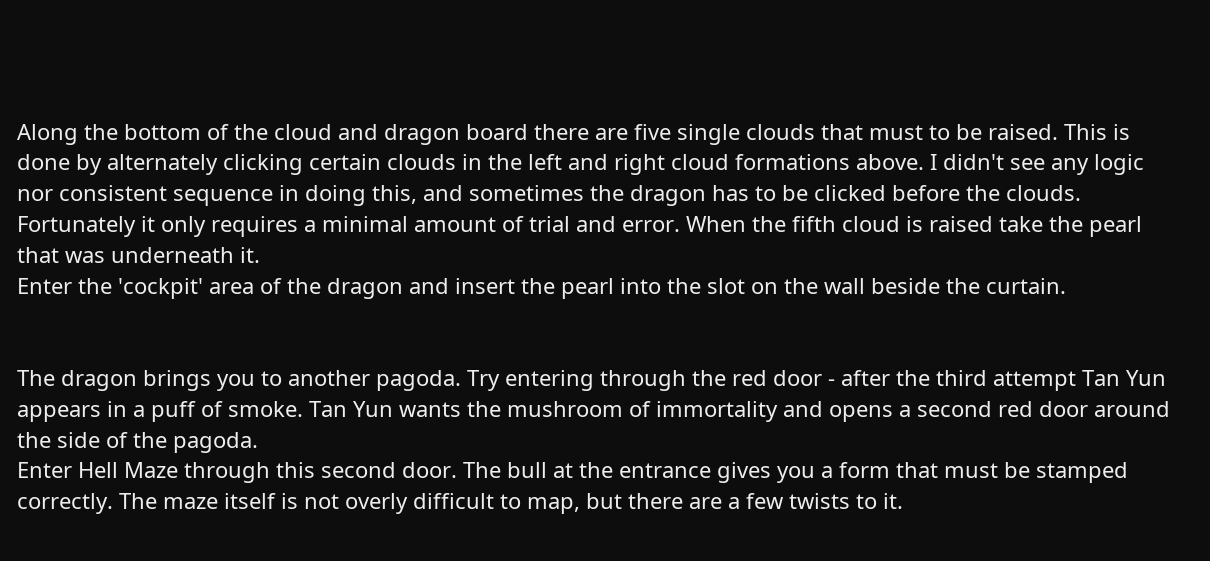Along the bottom of the cloud and dragon board there are five single clouds that must to be raised. This is done by alternately clicking certain clouds in the left and right cloud formations above. I didn't see any logic nor consistent sequence in doing this, and sometimes the dragon has to be clicked before the clouds. Fortunately it only requires a minimal amount of trial and error. When the fifth cloud is raised take the pearl that was underneath it.
Enter the 'cockpit' area of the dragon and insert the pearl into the slot on the wall beside the curtain.


The dragon brings you to another pagoda. Try entering through the red door - after the third attempt Tan Yun appears in a puff of smoke. Tan Yun wants the mushroom of immortality and opens a second red door around the side of the pagoda.
Enter Hell Maze through this second door. The bull at the entrance gives you a form that must be stamped correctly. The maze itself is not overly difficult to map, but there are a few twists to it.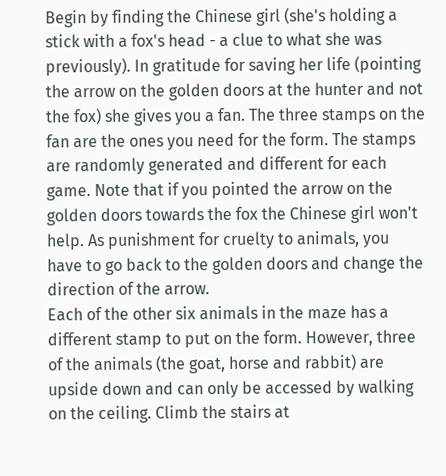Begin by finding the Chinese girl (she's holding a stick with a fox's head - a clue to what she was previously). In gratitude for saving her life (pointing the arrow on the golden doors at the hunter and not the fox) she gives you a fan. The three stamps on the fan are the ones you need for the form. The stamps are randomly generated and different for each game. Note that if you pointed the arrow on the golden doors towards the fox the Chinese girl won't help. As punishment for cruelty to animals, you have to go back to the golden doors and change the direction of the arrow.
Each of the other six animals in the maze has a different stamp to put on the form. However, three of the animals (the goat, horse and rabbit) are upside down and can only be accessed by walking on the ceiling. Climb the stairs at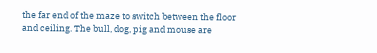the far end of the maze to switch between the floor and ceiling. The bull, dog, pig and mouse are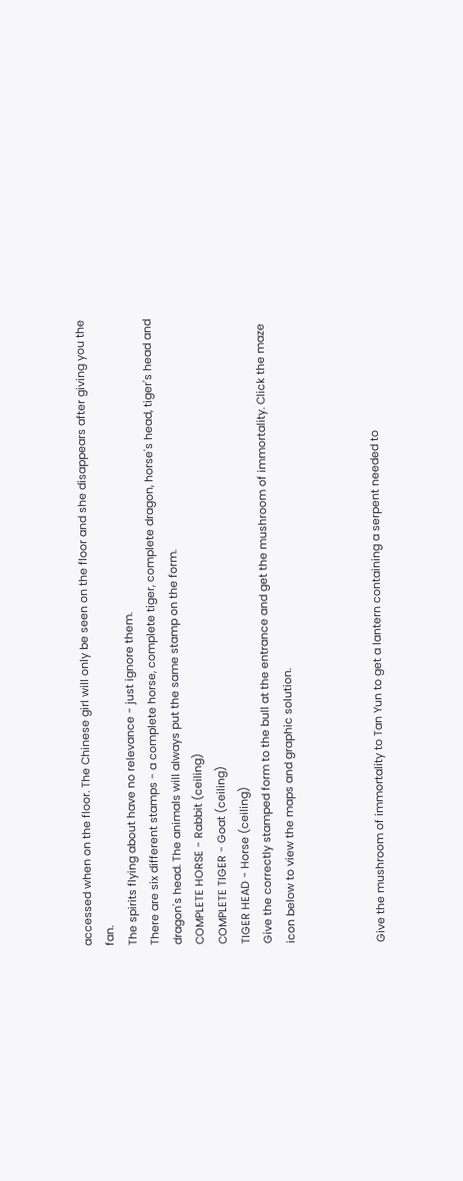accessed when on the floor. The Chinese girl will only be seen on the floor and she disappears after giving you the fan.
The spirits flying about have no relevance - just ignore them.
There are six different stamps - a complete horse, complete tiger, complete dragon, horse's head, tiger's head and dragon's head. The animals will always put the same stamp on the form.
COMPLETE HORSE - Rabbit (ceiling)
COMPLETE TIGER - Goat (ceiling)
TIGER HEAD - Horse (ceiling)
Give the correctly stamped form to the bull at the entrance and get the mushroom of immortality. Click the maze icon below to view the maps and graphic solution.



Give the mushroom of immortality to Tan Yun to get a lantern containing a serpent needed to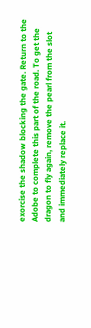exorcise the shadow blocking the gate. Return to the Adobe to complete this part of the road. To get the dragon to fly again, remove the pearl from the slot and immediately replace it.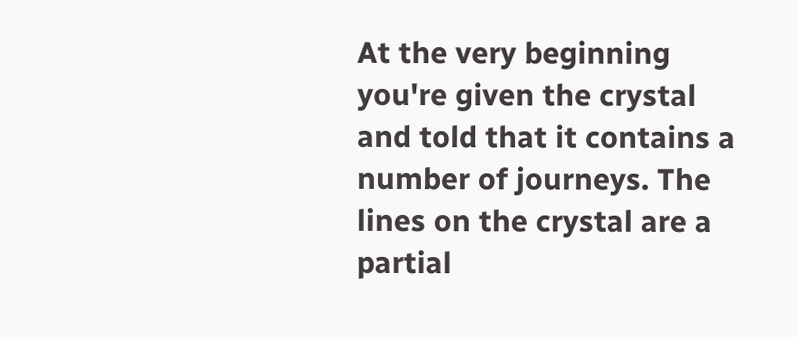At the very beginning you're given the crystal and told that it contains a number of journeys. The lines on the crystal are a partial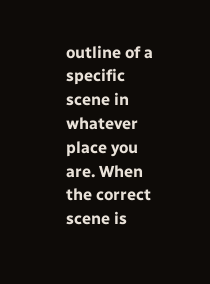outline of a specific scene in whatever place you are. When the correct scene is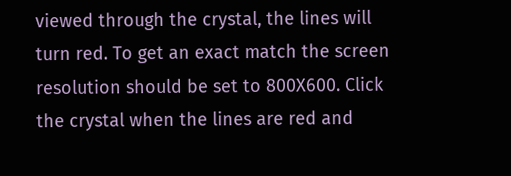viewed through the crystal, the lines will turn red. To get an exact match the screen resolution should be set to 800X600. Click the crystal when the lines are red and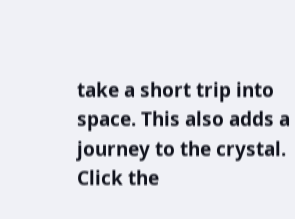take a short trip into space. This also adds a journey to the crystal. Click the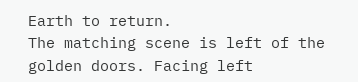Earth to return.
The matching scene is left of the golden doors. Facing left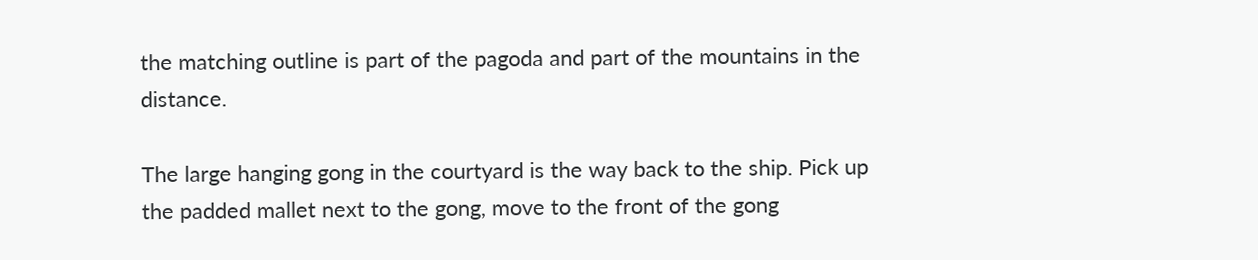the matching outline is part of the pagoda and part of the mountains in the distance.

The large hanging gong in the courtyard is the way back to the ship. Pick up the padded mallet next to the gong, move to the front of the gong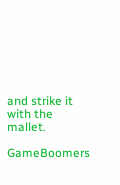and strike it with the mallet.

GameBoomers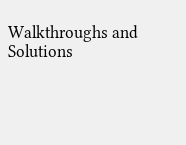Walkthroughs and Solutions